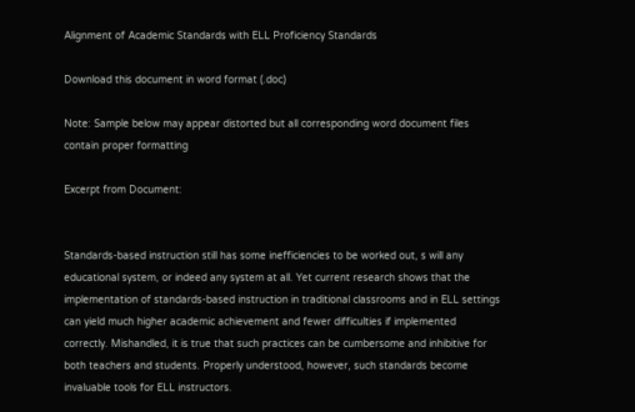Alignment of Academic Standards with ELL Proficiency Standards

Download this document in word format (.doc)

Note: Sample below may appear distorted but all corresponding word document files contain proper formatting

Excerpt from Document:


Standards-based instruction still has some inefficiencies to be worked out, s will any educational system, or indeed any system at all. Yet current research shows that the implementation of standards-based instruction in traditional classrooms and in ELL settings can yield much higher academic achievement and fewer difficulties if implemented correctly. Mishandled, it is true that such practices can be cumbersome and inhibitive for both teachers and students. Properly understood, however, such standards become invaluable tools for ELL instructors.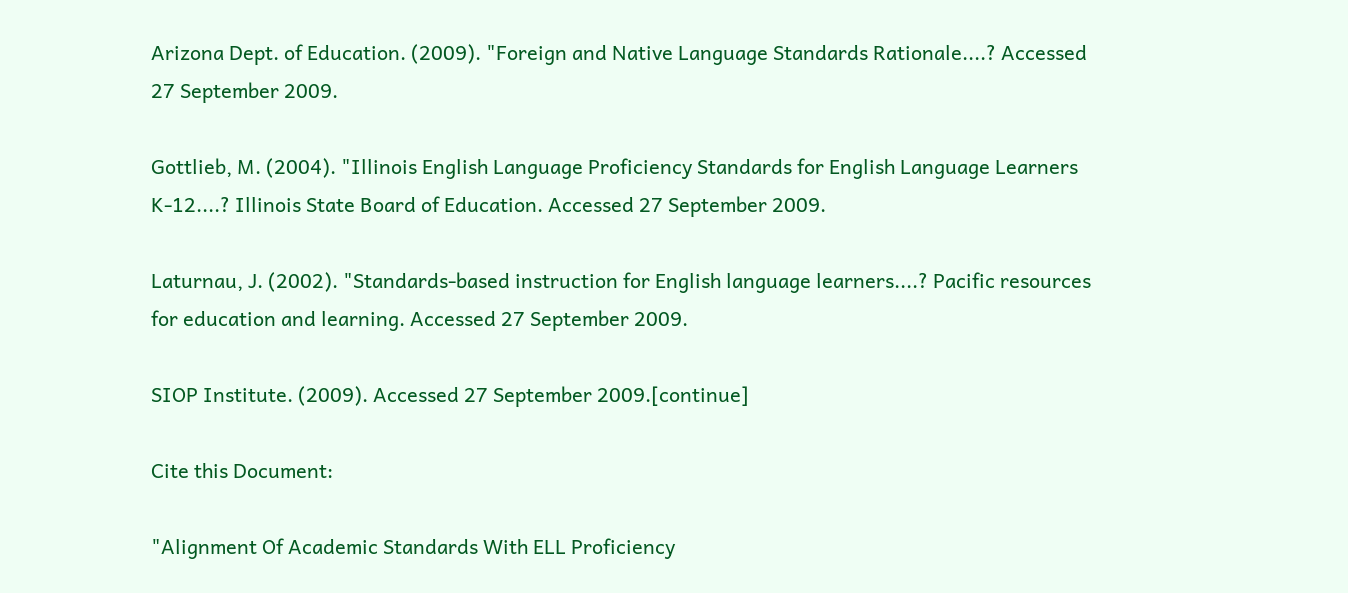Arizona Dept. of Education. (2009). "Foreign and Native Language Standards Rationale....? Accessed 27 September 2009.

Gottlieb, M. (2004). "Illinois English Language Proficiency Standards for English Language Learners K-12....? Illinois State Board of Education. Accessed 27 September 2009.

Laturnau, J. (2002). "Standards-based instruction for English language learners....? Pacific resources for education and learning. Accessed 27 September 2009.

SIOP Institute. (2009). Accessed 27 September 2009.[continue]

Cite this Document:

"Alignment Of Academic Standards With ELL Proficiency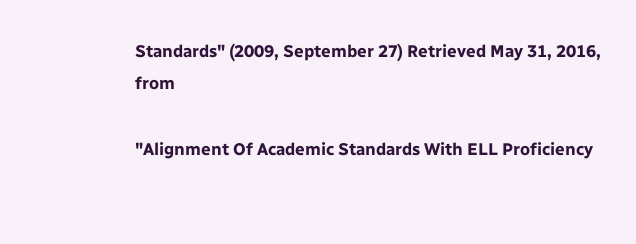Standards" (2009, September 27) Retrieved May 31, 2016, from

"Alignment Of Academic Standards With ELL Proficiency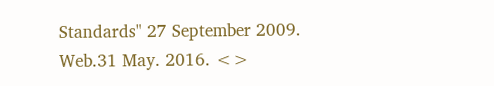Standards" 27 September 2009. Web.31 May. 2016. <>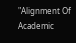"Alignment Of Academic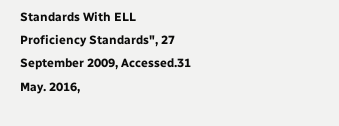Standards With ELL Proficiency Standards", 27 September 2009, Accessed.31 May. 2016,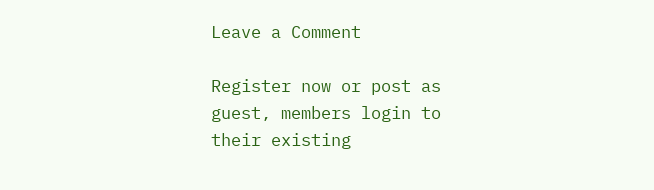Leave a Comment

Register now or post as guest, members login to their existing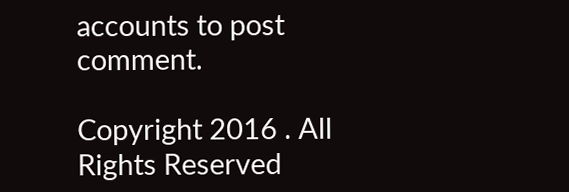accounts to post comment.

Copyright 2016 . All Rights Reserved